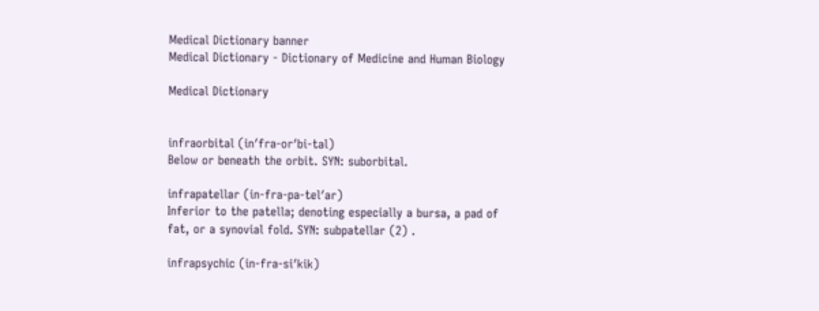Medical Dictionary banner
Medical Dictionary - Dictionary of Medicine and Human Biology

Medical Dictionary


infraorbital (in′fra-or′bi-tal)
Below or beneath the orbit. SYN: suborbital.

infrapatellar (in-fra-pa-tel′ar)
Inferior to the patella; denoting especially a bursa, a pad of fat, or a synovial fold. SYN: subpatellar (2) .

infrapsychic (in-fra-si′kik)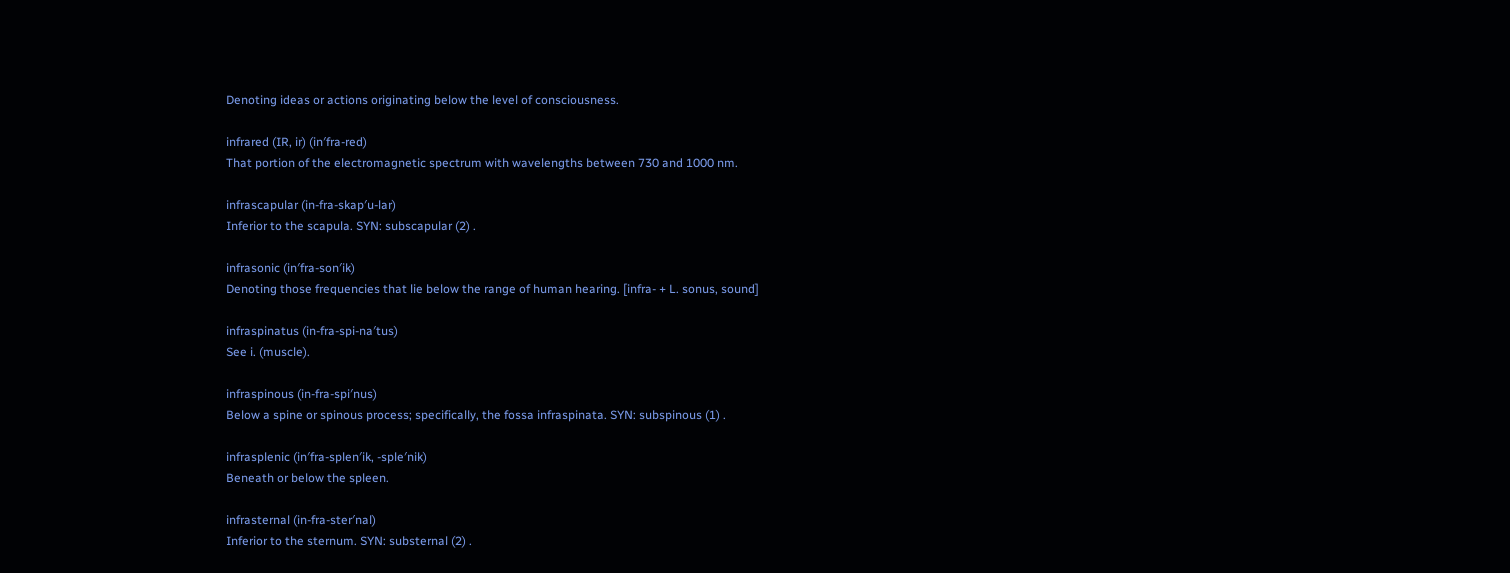Denoting ideas or actions originating below the level of consciousness.

infrared (IR, ir) (in′fra-red)
That portion of the electromagnetic spectrum with wavelengths between 730 and 1000 nm.

infrascapular (in-fra-skap′u-lar)
Inferior to the scapula. SYN: subscapular (2) .

infrasonic (in′fra-son′ik)
Denoting those frequencies that lie below the range of human hearing. [infra- + L. sonus, sound]

infraspinatus (in-fra-spi-na′tus)
See i. (muscle).

infraspinous (in-fra-spi′nus)
Below a spine or spinous process; specifically, the fossa infraspinata. SYN: subspinous (1) .

infrasplenic (in′fra-splen′ik, -sple′nik)
Beneath or below the spleen.

infrasternal (in-fra-ster′nal)
Inferior to the sternum. SYN: substernal (2) .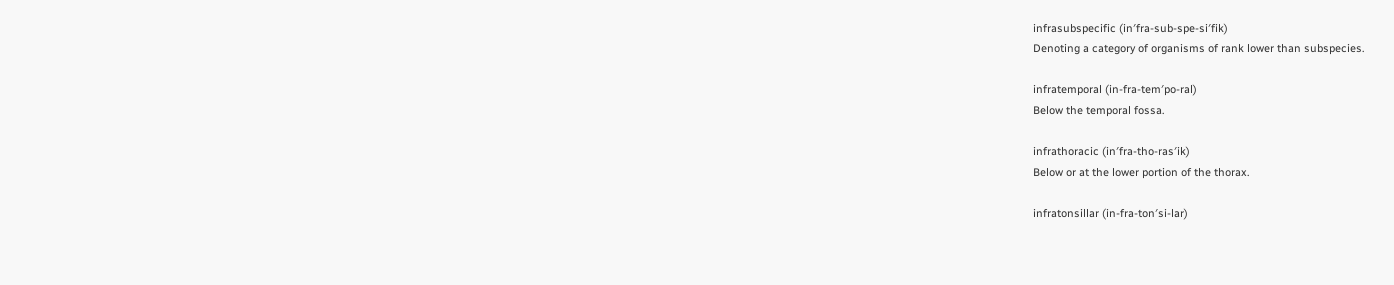infrasubspecific (in′fra-sub-spe-si′fik)
Denoting a category of organisms of rank lower than subspecies.

infratemporal (in-fra-tem′po-ral)
Below the temporal fossa.

infrathoracic (in′fra-tho-ras′ik)
Below or at the lower portion of the thorax.

infratonsillar (in-fra-ton′si-lar)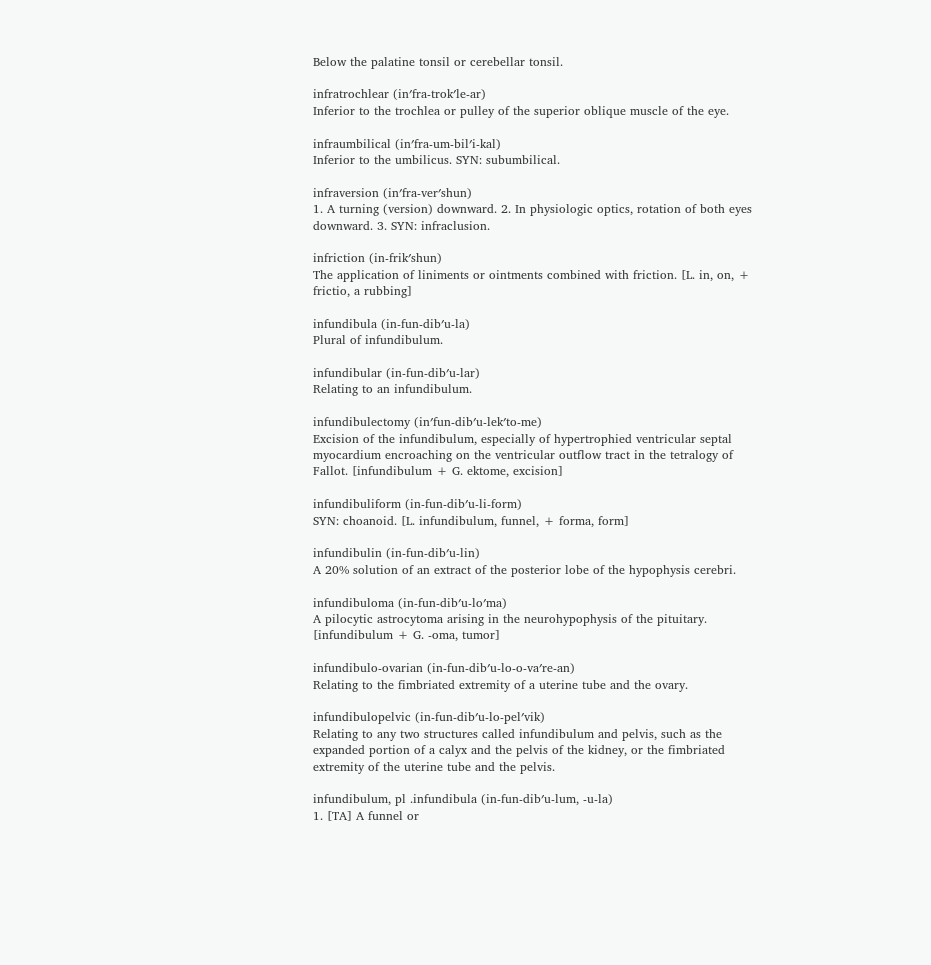Below the palatine tonsil or cerebellar tonsil.

infratrochlear (in′fra-trok′le-ar)
Inferior to the trochlea or pulley of the superior oblique muscle of the eye.

infraumbilical (in′fra-um-bil′i-kal)
Inferior to the umbilicus. SYN: subumbilical.

infraversion (in′fra-ver′shun)
1. A turning (version) downward. 2. In physiologic optics, rotation of both eyes downward. 3. SYN: infraclusion.

infriction (in-frik′shun)
The application of liniments or ointments combined with friction. [L. in, on, + frictio, a rubbing]

infundibula (in-fun-dib′u-la)
Plural of infundibulum.

infundibular (in-fun-dib′u-lar)
Relating to an infundibulum.

infundibulectomy (in′fun-dib′u-lek′to-me)
Excision of the infundibulum, especially of hypertrophied ventricular septal myocardium encroaching on the ventricular outflow tract in the tetralogy of Fallot. [infundibulum + G. ektome, excision]

infundibuliform (in-fun-dib′u-li-form)
SYN: choanoid. [L. infundibulum, funnel, + forma, form]

infundibulin (in-fun-dib′u-lin)
A 20% solution of an extract of the posterior lobe of the hypophysis cerebri.

infundibuloma (in-fun-dib′u-lo′ma)
A pilocytic astrocytoma arising in the neurohypophysis of the pituitary. [infundibulum + G. -oma, tumor]

infundibulo-ovarian (in-fun-dib′u-lo-o-va′re-an)
Relating to the fimbriated extremity of a uterine tube and the ovary.

infundibulopelvic (in-fun-dib′u-lo-pel′vik)
Relating to any two structures called infundibulum and pelvis, such as the expanded portion of a calyx and the pelvis of the kidney, or the fimbriated extremity of the uterine tube and the pelvis.

infundibulum, pl .infundibula (in-fun-dib′u-lum, -u-la)
1. [TA] A funnel or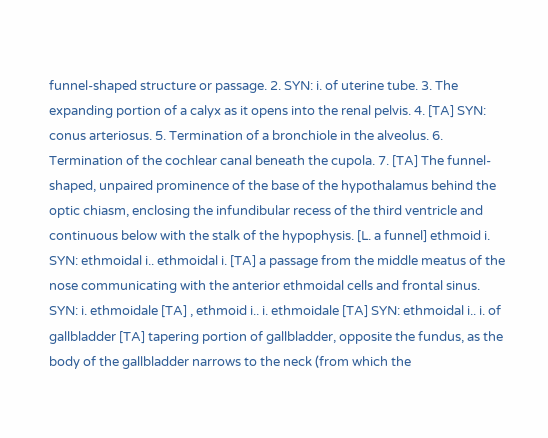funnel-shaped structure or passage. 2. SYN: i. of uterine tube. 3. The expanding portion of a calyx as it opens into the renal pelvis. 4. [TA] SYN: conus arteriosus. 5. Termination of a bronchiole in the alveolus. 6. Termination of the cochlear canal beneath the cupola. 7. [TA] The funnel-shaped, unpaired prominence of the base of the hypothalamus behind the optic chiasm, enclosing the infundibular recess of the third ventricle and continuous below with the stalk of the hypophysis. [L. a funnel] ethmoid i. SYN: ethmoidal i.. ethmoidal i. [TA] a passage from the middle meatus of the nose communicating with the anterior ethmoidal cells and frontal sinus. SYN: i. ethmoidale [TA] , ethmoid i.. i. ethmoidale [TA] SYN: ethmoidal i.. i. of gallbladder [TA] tapering portion of gallbladder, opposite the fundus, as the body of the gallbladder narrows to the neck (from which the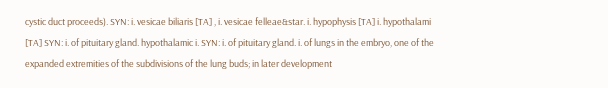cystic duct proceeds). SYN: i. vesicae biliaris [TA] , i. vesicae felleae&star. i. hypophysis [TA] i. hypothalami [TA] SYN: i. of pituitary gland. hypothalamic i. SYN: i. of pituitary gland. i. of lungs in the embryo, one of the expanded extremities of the subdivisions of the lung buds; in later development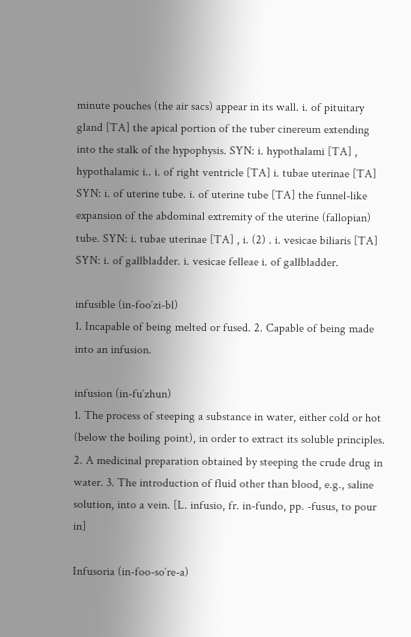minute pouches (the air sacs) appear in its wall. i. of pituitary gland [TA] the apical portion of the tuber cinereum extending into the stalk of the hypophysis. SYN: i. hypothalami [TA] , hypothalamic i.. i. of right ventricle [TA] i. tubae uterinae [TA] SYN: i. of uterine tube. i. of uterine tube [TA] the funnel-like expansion of the abdominal extremity of the uterine (fallopian) tube. SYN: i. tubae uterinae [TA] , i. (2) . i. vesicae biliaris [TA] SYN: i. of gallbladder. i. vesicae felleae i. of gallbladder.

infusible (in-foo′zi-bl)
1. Incapable of being melted or fused. 2. Capable of being made into an infusion.

infusion (in-fu′zhun)
1. The process of steeping a substance in water, either cold or hot (below the boiling point), in order to extract its soluble principles. 2. A medicinal preparation obtained by steeping the crude drug in water. 3. The introduction of fluid other than blood, e.g., saline solution, into a vein. [L. infusio, fr. in-fundo, pp. -fusus, to pour in]

Infusoria (in-foo-so′re-a)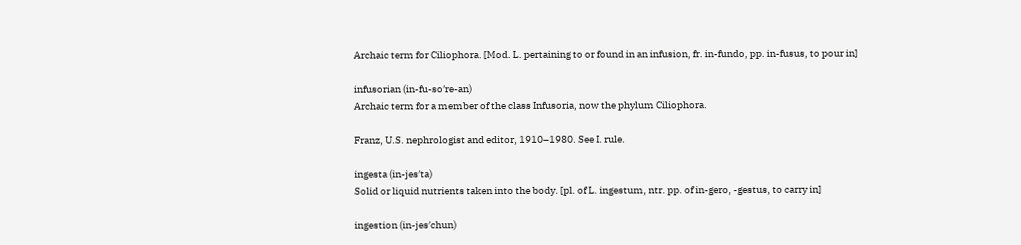Archaic term for Ciliophora. [Mod. L. pertaining to or found in an infusion, fr. in-fundo, pp. in-fusus, to pour in]

infusorian (in-fu-so′re-an)
Archaic term for a member of the class Infusoria, now the phylum Ciliophora.

Franz, U.S. nephrologist and editor, 1910–1980. See I. rule.

ingesta (in-jes′ta)
Solid or liquid nutrients taken into the body. [pl. of L. ingestum, ntr. pp. of in-gero, -gestus, to carry in]

ingestion (in-jes′chun)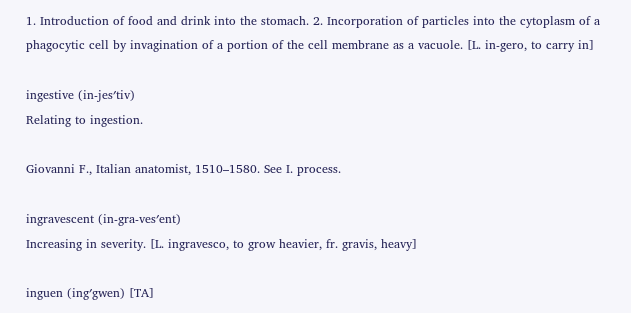1. Introduction of food and drink into the stomach. 2. Incorporation of particles into the cytoplasm of a phagocytic cell by invagination of a portion of the cell membrane as a vacuole. [L. in-gero, to carry in]

ingestive (in-jes′tiv)
Relating to ingestion.

Giovanni F., Italian anatomist, 1510–1580. See I. process.

ingravescent (in-gra-ves′ent)
Increasing in severity. [L. ingravesco, to grow heavier, fr. gravis, heavy]

inguen (ing′gwen) [TA]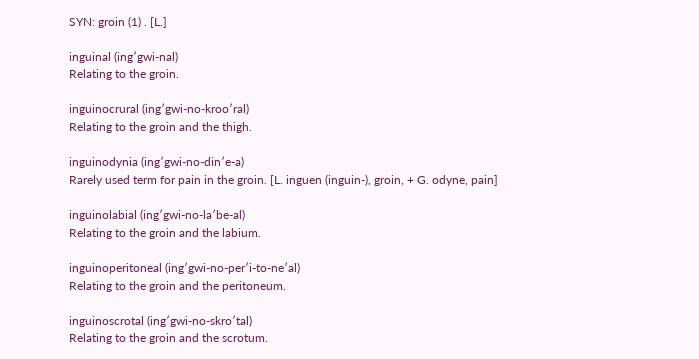SYN: groin (1) . [L.]

inguinal (ing′gwi-nal)
Relating to the groin.

inguinocrural (ing′gwi-no-kroo′ral)
Relating to the groin and the thigh.

inguinodynia (ing′gwi-no-din′e-a)
Rarely used term for pain in the groin. [L. inguen (inguin-), groin, + G. odyne, pain]

inguinolabial (ing′gwi-no-la′be-al)
Relating to the groin and the labium.

inguinoperitoneal (ing′gwi-no-per′i-to-ne′al)
Relating to the groin and the peritoneum.

inguinoscrotal (ing′gwi-no-skro′tal)
Relating to the groin and the scrotum.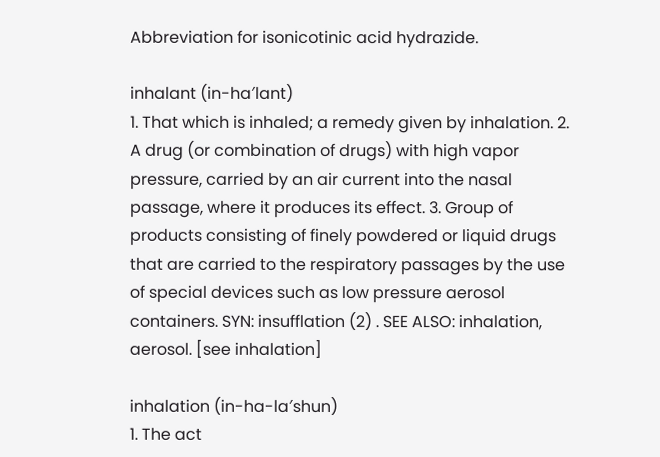Abbreviation for isonicotinic acid hydrazide.

inhalant (in-ha′lant)
1. That which is inhaled; a remedy given by inhalation. 2. A drug (or combination of drugs) with high vapor pressure, carried by an air current into the nasal passage, where it produces its effect. 3. Group of products consisting of finely powdered or liquid drugs that are carried to the respiratory passages by the use of special devices such as low pressure aerosol containers. SYN: insufflation (2) . SEE ALSO: inhalation, aerosol. [see inhalation]

inhalation (in-ha-la′shun)
1. The act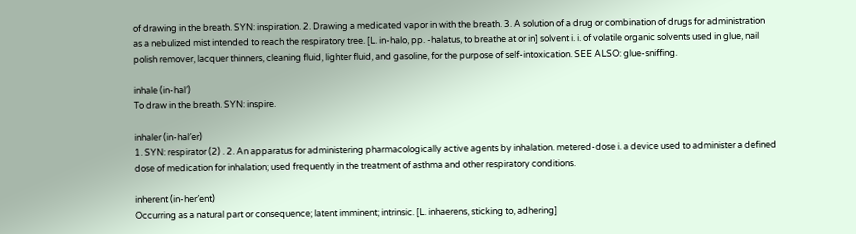of drawing in the breath. SYN: inspiration. 2. Drawing a medicated vapor in with the breath. 3. A solution of a drug or combination of drugs for administration as a nebulized mist intended to reach the respiratory tree. [L. in-halo, pp. -halatus, to breathe at or in] solvent i. i. of volatile organic solvents used in glue, nail polish remover, lacquer thinners, cleaning fluid, lighter fluid, and gasoline, for the purpose of self-intoxication. SEE ALSO: glue-sniffing.

inhale (in-hal′)
To draw in the breath. SYN: inspire.

inhaler (in-hal′er)
1. SYN: respirator (2) . 2. An apparatus for administering pharmacologically active agents by inhalation. metered-dose i. a device used to administer a defined dose of medication for inhalation; used frequently in the treatment of asthma and other respiratory conditions.

inherent (in-her′ent)
Occurring as a natural part or consequence; latent imminent; intrinsic. [L. inhaerens, sticking to, adhering]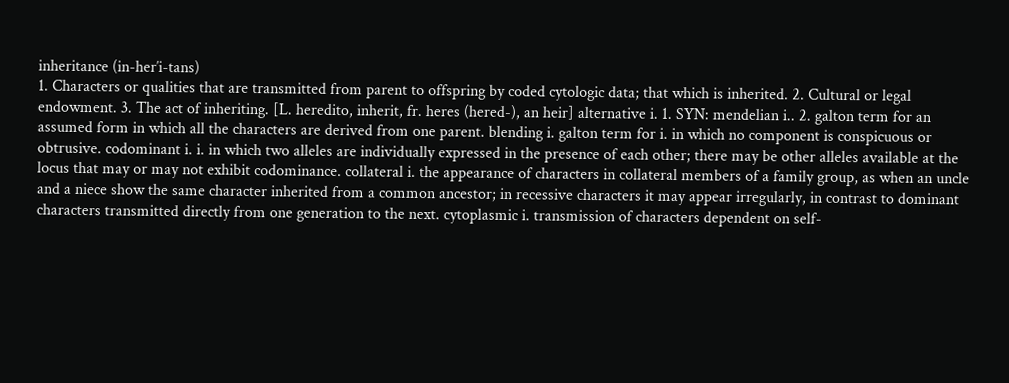inheritance (in-her′i-tans)
1. Characters or qualities that are transmitted from parent to offspring by coded cytologic data; that which is inherited. 2. Cultural or legal endowment. 3. The act of inheriting. [L. heredito, inherit, fr. heres (hered-), an heir] alternative i. 1. SYN: mendelian i.. 2. galton term for an assumed form in which all the characters are derived from one parent. blending i. galton term for i. in which no component is conspicuous or obtrusive. codominant i. i. in which two alleles are individually expressed in the presence of each other; there may be other alleles available at the locus that may or may not exhibit codominance. collateral i. the appearance of characters in collateral members of a family group, as when an uncle and a niece show the same character inherited from a common ancestor; in recessive characters it may appear irregularly, in contrast to dominant characters transmitted directly from one generation to the next. cytoplasmic i. transmission of characters dependent on self-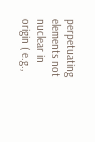perpetuating elements not nuclear in origin ( e.g.,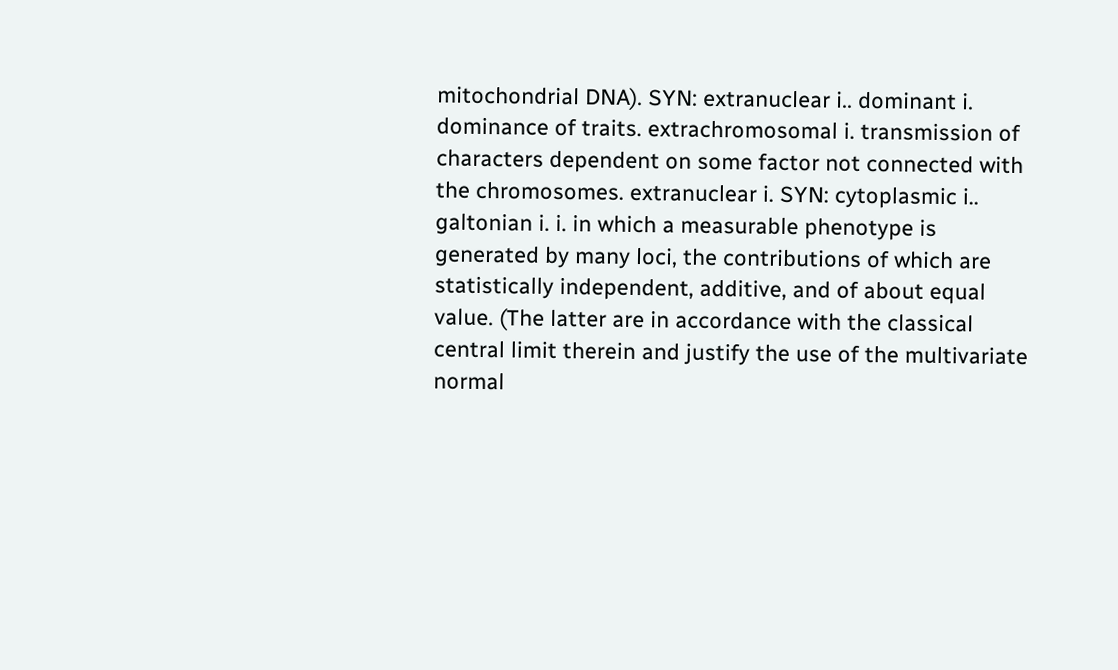mitochondrial DNA). SYN: extranuclear i.. dominant i. dominance of traits. extrachromosomal i. transmission of characters dependent on some factor not connected with the chromosomes. extranuclear i. SYN: cytoplasmic i.. galtonian i. i. in which a measurable phenotype is generated by many loci, the contributions of which are statistically independent, additive, and of about equal value. (The latter are in accordance with the classical central limit therein and justify the use of the multivariate normal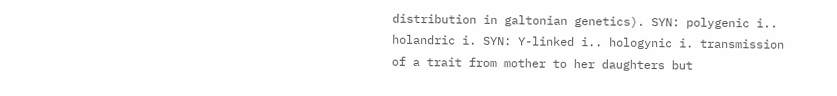distribution in galtonian genetics). SYN: polygenic i.. holandric i. SYN: Y-linked i.. hologynic i. transmission of a trait from mother to her daughters but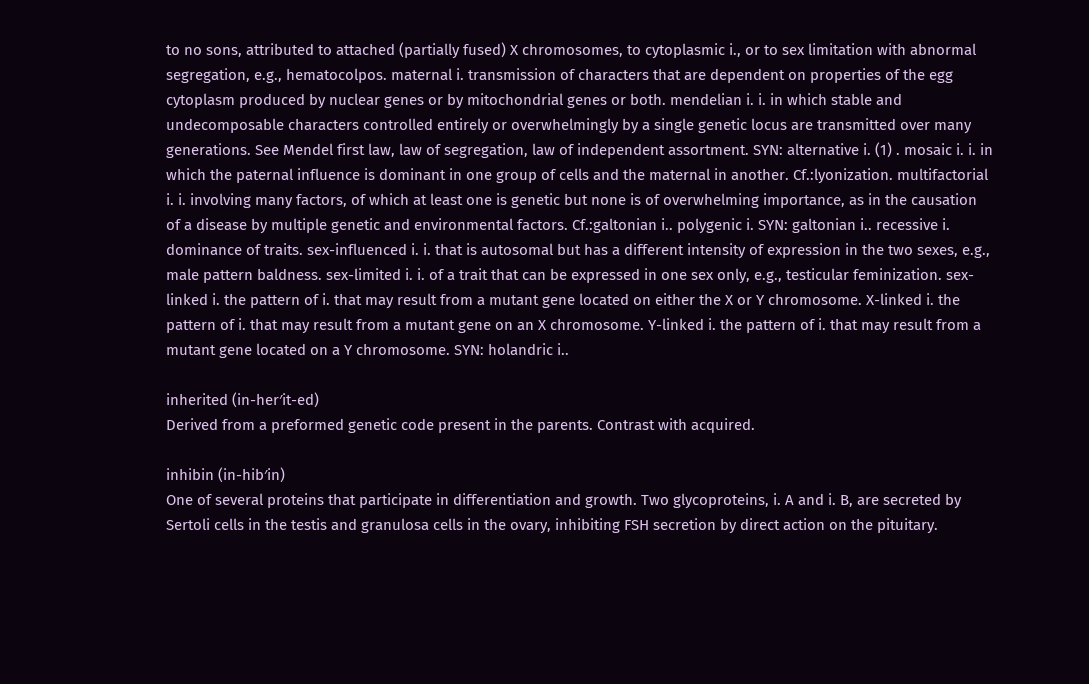to no sons, attributed to attached (partially fused) X chromosomes, to cytoplasmic i., or to sex limitation with abnormal segregation, e.g., hematocolpos. maternal i. transmission of characters that are dependent on properties of the egg cytoplasm produced by nuclear genes or by mitochondrial genes or both. mendelian i. i. in which stable and undecomposable characters controlled entirely or overwhelmingly by a single genetic locus are transmitted over many generations. See Mendel first law, law of segregation, law of independent assortment. SYN: alternative i. (1) . mosaic i. i. in which the paternal influence is dominant in one group of cells and the maternal in another. Cf.:lyonization. multifactorial i. i. involving many factors, of which at least one is genetic but none is of overwhelming importance, as in the causation of a disease by multiple genetic and environmental factors. Cf.:galtonian i.. polygenic i. SYN: galtonian i.. recessive i. dominance of traits. sex-influenced i. i. that is autosomal but has a different intensity of expression in the two sexes, e.g., male pattern baldness. sex-limited i. i. of a trait that can be expressed in one sex only, e.g., testicular feminization. sex-linked i. the pattern of i. that may result from a mutant gene located on either the X or Y chromosome. X-linked i. the pattern of i. that may result from a mutant gene on an X chromosome. Y-linked i. the pattern of i. that may result from a mutant gene located on a Y chromosome. SYN: holandric i..

inherited (in-her′it-ed)
Derived from a preformed genetic code present in the parents. Contrast with acquired.

inhibin (in-hib′in)
One of several proteins that participate in differentiation and growth. Two glycoproteins, i. A and i. B, are secreted by Sertoli cells in the testis and granulosa cells in the ovary, inhibiting FSH secretion by direct action on the pituitary.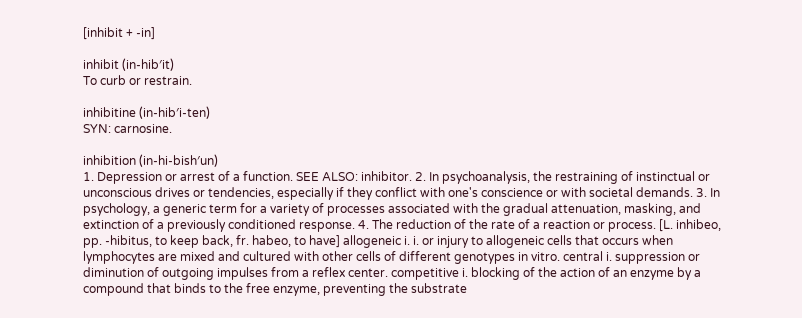[inhibit + -in]

inhibit (in-hib′it)
To curb or restrain.

inhibitine (in-hib′i-ten)
SYN: carnosine.

inhibition (in-hi-bish′un)
1. Depression or arrest of a function. SEE ALSO: inhibitor. 2. In psychoanalysis, the restraining of instinctual or unconscious drives or tendencies, especially if they conflict with one's conscience or with societal demands. 3. In psychology, a generic term for a variety of processes associated with the gradual attenuation, masking, and extinction of a previously conditioned response. 4. The reduction of the rate of a reaction or process. [L. inhibeo, pp. -hibitus, to keep back, fr. habeo, to have] allogeneic i. i. or injury to allogeneic cells that occurs when lymphocytes are mixed and cultured with other cells of different genotypes in vitro. central i. suppression or diminution of outgoing impulses from a reflex center. competitive i. blocking of the action of an enzyme by a compound that binds to the free enzyme, preventing the substrate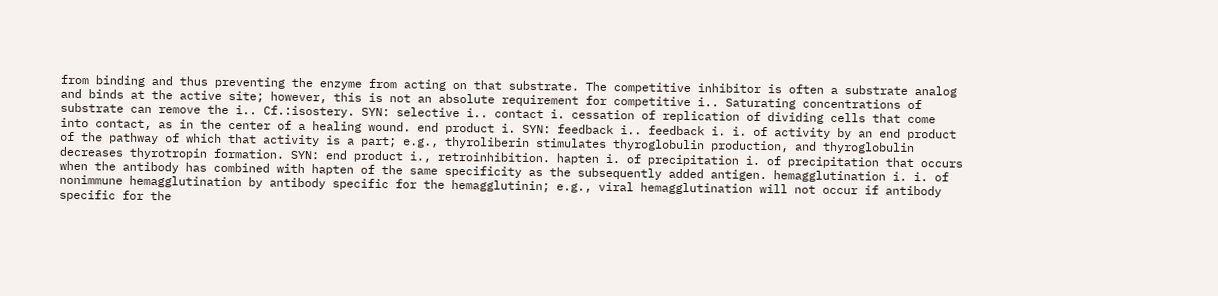from binding and thus preventing the enzyme from acting on that substrate. The competitive inhibitor is often a substrate analog and binds at the active site; however, this is not an absolute requirement for competitive i.. Saturating concentrations of substrate can remove the i.. Cf.:isostery. SYN: selective i.. contact i. cessation of replication of dividing cells that come into contact, as in the center of a healing wound. end product i. SYN: feedback i.. feedback i. i. of activity by an end product of the pathway of which that activity is a part; e.g., thyroliberin stimulates thyroglobulin production, and thyroglobulin decreases thyrotropin formation. SYN: end product i., retroinhibition. hapten i. of precipitation i. of precipitation that occurs when the antibody has combined with hapten of the same specificity as the subsequently added antigen. hemagglutination i. i. of nonimmune hemagglutination by antibody specific for the hemagglutinin; e.g., viral hemagglutination will not occur if antibody specific for the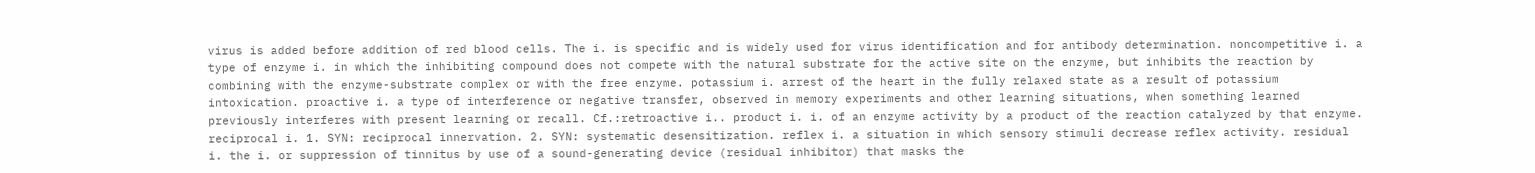virus is added before addition of red blood cells. The i. is specific and is widely used for virus identification and for antibody determination. noncompetitive i. a type of enzyme i. in which the inhibiting compound does not compete with the natural substrate for the active site on the enzyme, but inhibits the reaction by combining with the enzyme-substrate complex or with the free enzyme. potassium i. arrest of the heart in the fully relaxed state as a result of potassium intoxication. proactive i. a type of interference or negative transfer, observed in memory experiments and other learning situations, when something learned previously interferes with present learning or recall. Cf.:retroactive i.. product i. i. of an enzyme activity by a product of the reaction catalyzed by that enzyme. reciprocal i. 1. SYN: reciprocal innervation. 2. SYN: systematic desensitization. reflex i. a situation in which sensory stimuli decrease reflex activity. residual i. the i. or suppression of tinnitus by use of a sound-generating device (residual inhibitor) that masks the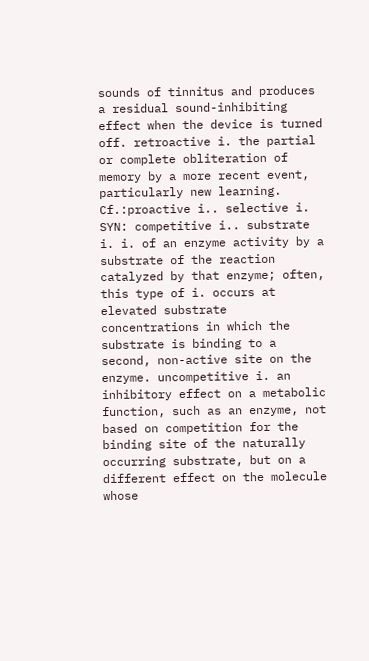sounds of tinnitus and produces a residual sound-inhibiting effect when the device is turned off. retroactive i. the partial or complete obliteration of memory by a more recent event, particularly new learning. Cf.:proactive i.. selective i. SYN: competitive i.. substrate i. i. of an enzyme activity by a substrate of the reaction catalyzed by that enzyme; often, this type of i. occurs at elevated substrate concentrations in which the substrate is binding to a second, non-active site on the enzyme. uncompetitive i. an inhibitory effect on a metabolic function, such as an enzyme, not based on competition for the binding site of the naturally occurring substrate, but on a different effect on the molecule whose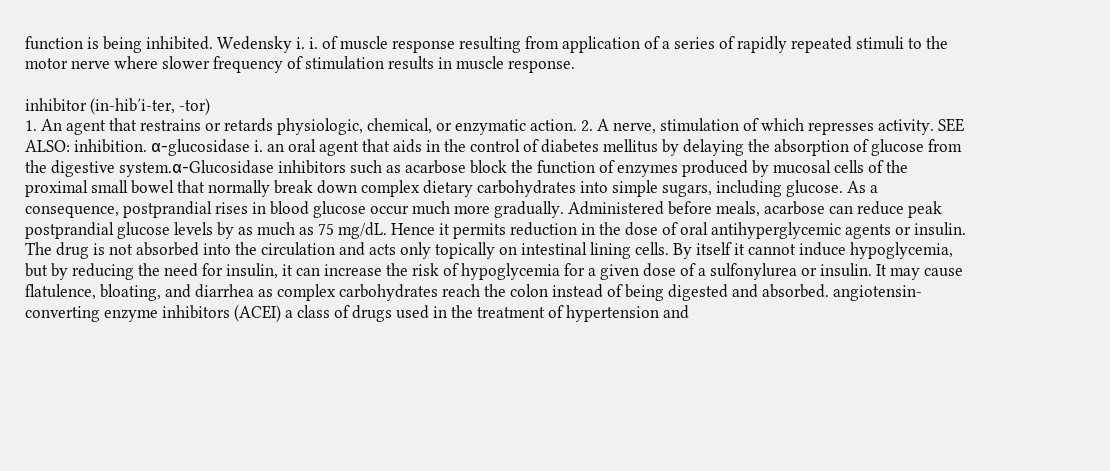function is being inhibited. Wedensky i. i. of muscle response resulting from application of a series of rapidly repeated stimuli to the motor nerve where slower frequency of stimulation results in muscle response.

inhibitor (in-hib′i-ter, -tor)
1. An agent that restrains or retards physiologic, chemical, or enzymatic action. 2. A nerve, stimulation of which represses activity. SEE ALSO: inhibition. α-glucosidase i. an oral agent that aids in the control of diabetes mellitus by delaying the absorption of glucose from the digestive system.α-Glucosidase inhibitors such as acarbose block the function of enzymes produced by mucosal cells of the proximal small bowel that normally break down complex dietary carbohydrates into simple sugars, including glucose. As a consequence, postprandial rises in blood glucose occur much more gradually. Administered before meals, acarbose can reduce peak postprandial glucose levels by as much as 75 mg/dL. Hence it permits reduction in the dose of oral antihyperglycemic agents or insulin. The drug is not absorbed into the circulation and acts only topically on intestinal lining cells. By itself it cannot induce hypoglycemia, but by reducing the need for insulin, it can increase the risk of hypoglycemia for a given dose of a sulfonylurea or insulin. It may cause flatulence, bloating, and diarrhea as complex carbohydrates reach the colon instead of being digested and absorbed. angiotensin-converting enzyme inhibitors (ACEI) a class of drugs used in the treatment of hypertension and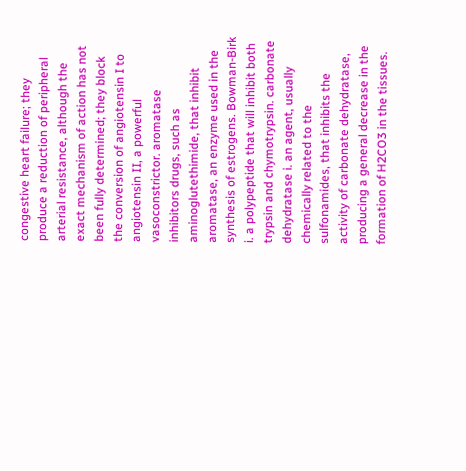congestive heart failure; they produce a reduction of peripheral arterial resistance, although the exact mechanism of action has not been fully determined; they block the conversion of angiotensin I to angiotensin II, a powerful vasoconstrictor. aromatase inhibitors drugs, such as aminoglutethimide, that inhibit aromatase, an enzyme used in the synthesis of estrogens. Bowman-Birk i. a polypeptide that will inhibit both trypsin and chymotrypsin. carbonate dehydratase i. an agent, usually chemically related to the sulfonamides, that inhibits the activity of carbonate dehydratase, producing a general decrease in the formation of H2CO3 in the tissues.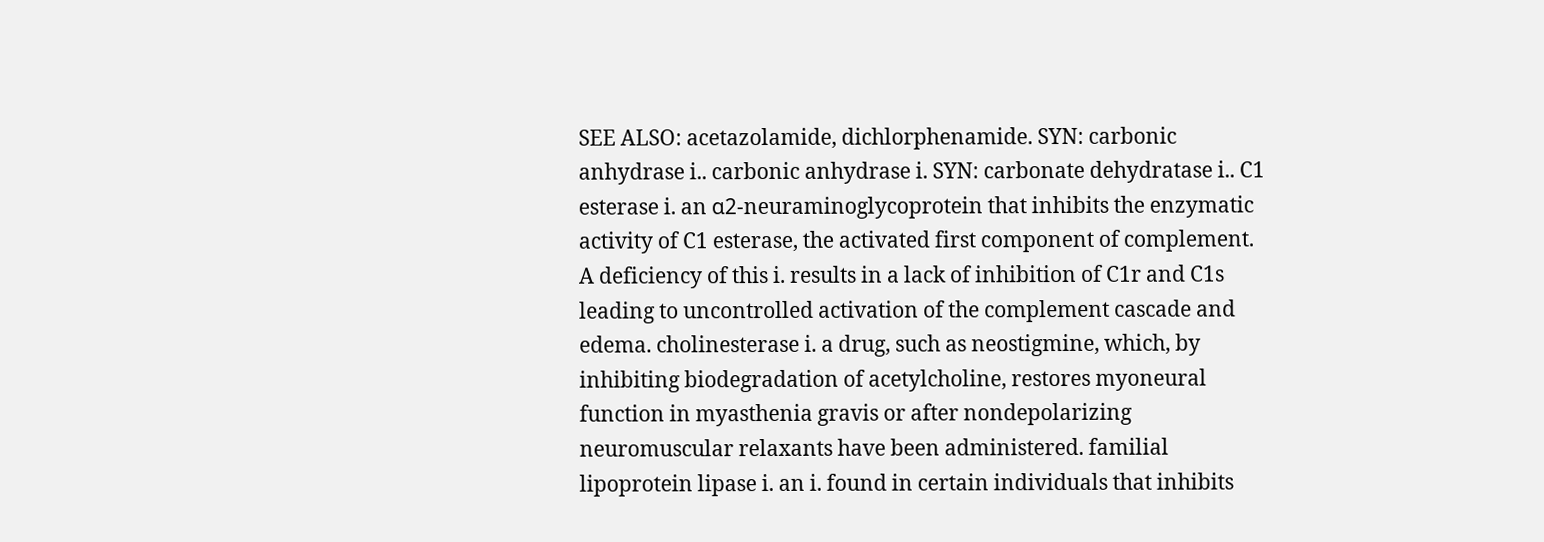SEE ALSO: acetazolamide, dichlorphenamide. SYN: carbonic anhydrase i.. carbonic anhydrase i. SYN: carbonate dehydratase i.. C1 esterase i. an α2-neuraminoglycoprotein that inhibits the enzymatic activity of C1 esterase, the activated first component of complement. A deficiency of this i. results in a lack of inhibition of C1r and C1s leading to uncontrolled activation of the complement cascade and edema. cholinesterase i. a drug, such as neostigmine, which, by inhibiting biodegradation of acetylcholine, restores myoneural function in myasthenia gravis or after nondepolarizing neuromuscular relaxants have been administered. familial lipoprotein lipase i. an i. found in certain individuals that inhibits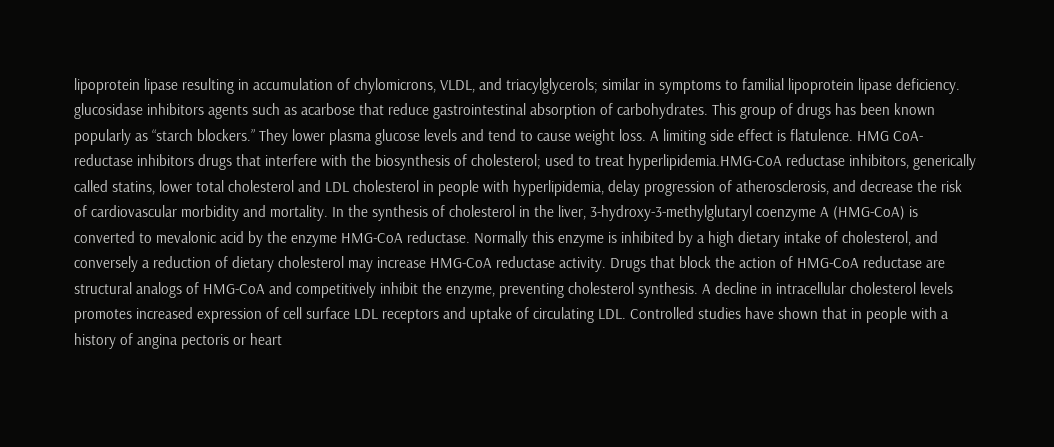lipoprotein lipase resulting in accumulation of chylomicrons, VLDL, and triacylglycerols; similar in symptoms to familial lipoprotein lipase deficiency. glucosidase inhibitors agents such as acarbose that reduce gastrointestinal absorption of carbohydrates. This group of drugs has been known popularly as “starch blockers.” They lower plasma glucose levels and tend to cause weight loss. A limiting side effect is flatulence. HMG CoA-reductase inhibitors drugs that interfere with the biosynthesis of cholesterol; used to treat hyperlipidemia.HMG-CoA reductase inhibitors, generically called statins, lower total cholesterol and LDL cholesterol in people with hyperlipidemia, delay progression of atherosclerosis, and decrease the risk of cardiovascular morbidity and mortality. In the synthesis of cholesterol in the liver, 3-hydroxy-3-methylglutaryl coenzyme A (HMG-CoA) is converted to mevalonic acid by the enzyme HMG-CoA reductase. Normally this enzyme is inhibited by a high dietary intake of cholesterol, and conversely a reduction of dietary cholesterol may increase HMG-CoA reductase activity. Drugs that block the action of HMG-CoA reductase are structural analogs of HMG-CoA and competitively inhibit the enzyme, preventing cholesterol synthesis. A decline in intracellular cholesterol levels promotes increased expression of cell surface LDL receptors and uptake of circulating LDL. Controlled studies have shown that in people with a history of angina pectoris or heart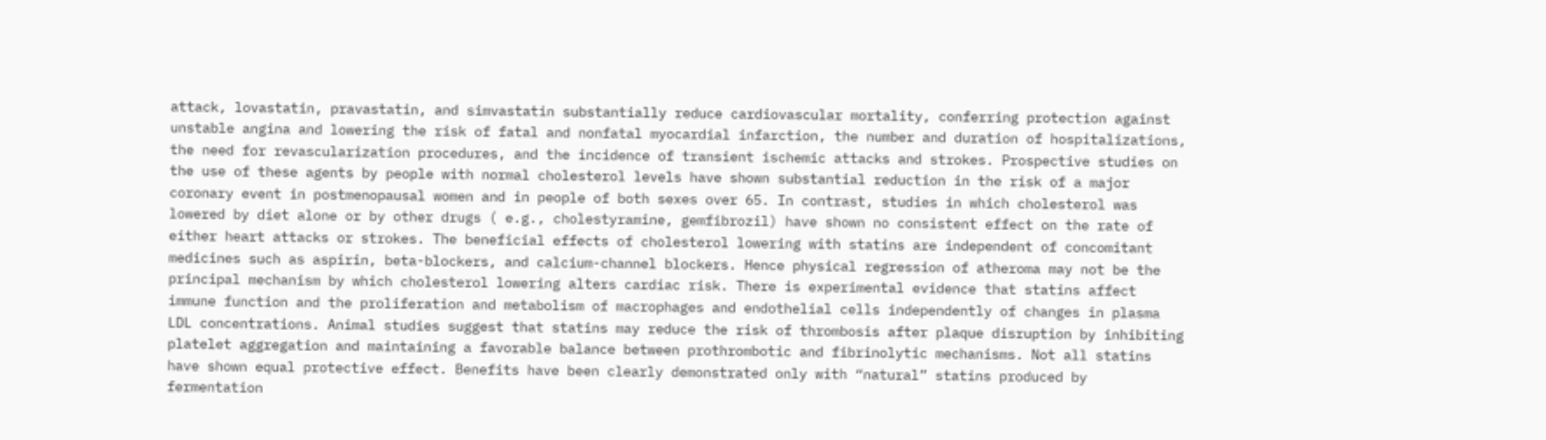attack, lovastatin, pravastatin, and simvastatin substantially reduce cardiovascular mortality, conferring protection against unstable angina and lowering the risk of fatal and nonfatal myocardial infarction, the number and duration of hospitalizations, the need for revascularization procedures, and the incidence of transient ischemic attacks and strokes. Prospective studies on the use of these agents by people with normal cholesterol levels have shown substantial reduction in the risk of a major coronary event in postmenopausal women and in people of both sexes over 65. In contrast, studies in which cholesterol was lowered by diet alone or by other drugs ( e.g., cholestyramine, gemfibrozil) have shown no consistent effect on the rate of either heart attacks or strokes. The beneficial effects of cholesterol lowering with statins are independent of concomitant medicines such as aspirin, beta-blockers, and calcium-channel blockers. Hence physical regression of atheroma may not be the principal mechanism by which cholesterol lowering alters cardiac risk. There is experimental evidence that statins affect immune function and the proliferation and metabolism of macrophages and endothelial cells independently of changes in plasma LDL concentrations. Animal studies suggest that statins may reduce the risk of thrombosis after plaque disruption by inhibiting platelet aggregation and maintaining a favorable balance between prothrombotic and fibrinolytic mechanisms. Not all statins have shown equal protective effect. Benefits have been clearly demonstrated only with “natural” statins produced by fermentation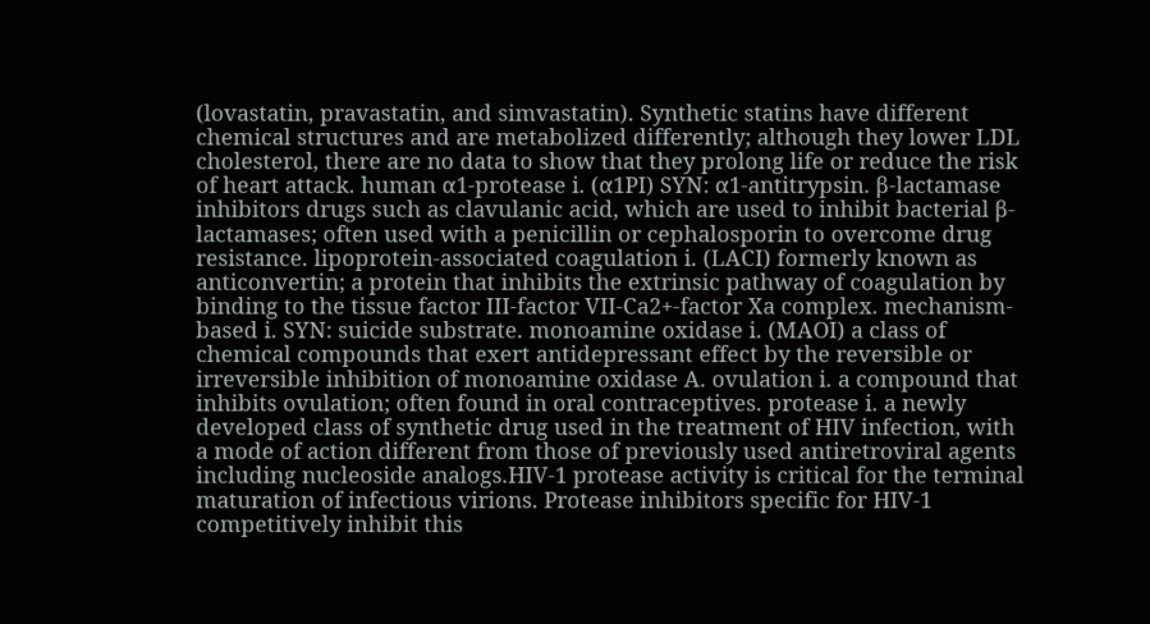(lovastatin, pravastatin, and simvastatin). Synthetic statins have different chemical structures and are metabolized differently; although they lower LDL cholesterol, there are no data to show that they prolong life or reduce the risk of heart attack. human α1-protease i. (α1PI) SYN: α1-antitrypsin. β-lactamase inhibitors drugs such as clavulanic acid, which are used to inhibit bacterial β-lactamases; often used with a penicillin or cephalosporin to overcome drug resistance. lipoprotein-associated coagulation i. (LACI) formerly known as anticonvertin; a protein that inhibits the extrinsic pathway of coagulation by binding to the tissue factor III-factor VII-Ca2+-factor Xa complex. mechanism-based i. SYN: suicide substrate. monoamine oxidase i. (MAOI) a class of chemical compounds that exert antidepressant effect by the reversible or irreversible inhibition of monoamine oxidase A. ovulation i. a compound that inhibits ovulation; often found in oral contraceptives. protease i. a newly developed class of synthetic drug used in the treatment of HIV infection, with a mode of action different from those of previously used antiretroviral agents including nucleoside analogs.HIV-1 protease activity is critical for the terminal maturation of infectious virions. Protease inhibitors specific for HIV-1 competitively inhibit this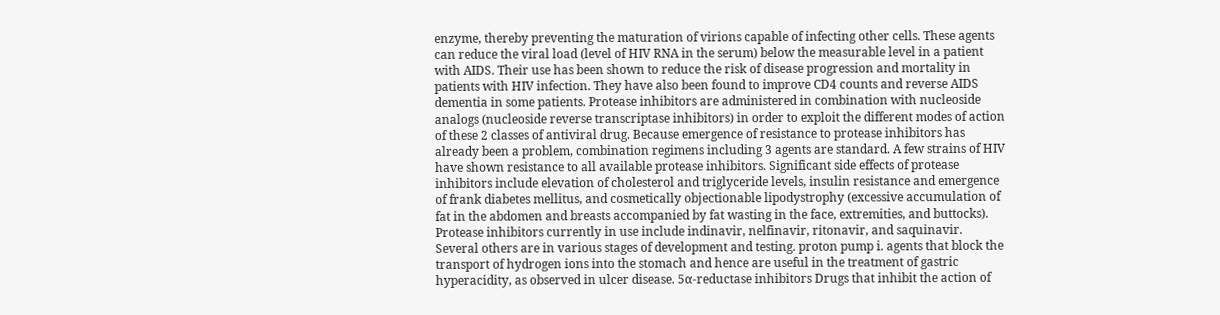enzyme, thereby preventing the maturation of virions capable of infecting other cells. These agents can reduce the viral load (level of HIV RNA in the serum) below the measurable level in a patient with AIDS. Their use has been shown to reduce the risk of disease progression and mortality in patients with HIV infection. They have also been found to improve CD4 counts and reverse AIDS dementia in some patients. Protease inhibitors are administered in combination with nucleoside analogs (nucleoside reverse transcriptase inhibitors) in order to exploit the different modes of action of these 2 classes of antiviral drug. Because emergence of resistance to protease inhibitors has already been a problem, combination regimens including 3 agents are standard. A few strains of HIV have shown resistance to all available protease inhibitors. Significant side effects of protease inhibitors include elevation of cholesterol and triglyceride levels, insulin resistance and emergence of frank diabetes mellitus, and cosmetically objectionable lipodystrophy (excessive accumulation of fat in the abdomen and breasts accompanied by fat wasting in the face, extremities, and buttocks). Protease inhibitors currently in use include indinavir, nelfinavir, ritonavir, and saquinavir. Several others are in various stages of development and testing. proton pump i. agents that block the transport of hydrogen ions into the stomach and hence are useful in the treatment of gastric hyperacidity, as observed in ulcer disease. 5α-reductase inhibitors Drugs that inhibit the action of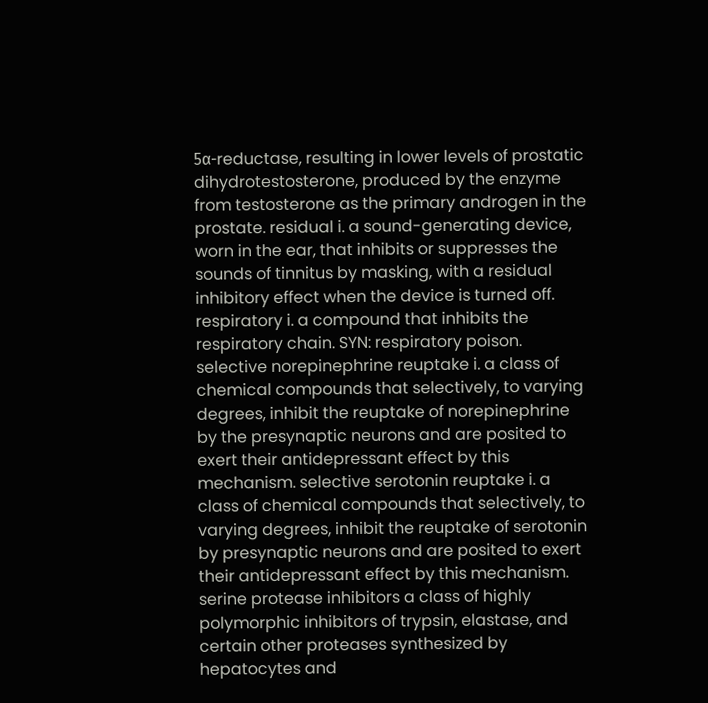5α-reductase, resulting in lower levels of prostatic dihydrotestosterone, produced by the enzyme from testosterone as the primary androgen in the prostate. residual i. a sound-generating device, worn in the ear, that inhibits or suppresses the sounds of tinnitus by masking, with a residual inhibitory effect when the device is turned off. respiratory i. a compound that inhibits the respiratory chain. SYN: respiratory poison. selective norepinephrine reuptake i. a class of chemical compounds that selectively, to varying degrees, inhibit the reuptake of norepinephrine by the presynaptic neurons and are posited to exert their antidepressant effect by this mechanism. selective serotonin reuptake i. a class of chemical compounds that selectively, to varying degrees, inhibit the reuptake of serotonin by presynaptic neurons and are posited to exert their antidepressant effect by this mechanism. serine protease inhibitors a class of highly polymorphic inhibitors of trypsin, elastase, and certain other proteases synthesized by hepatocytes and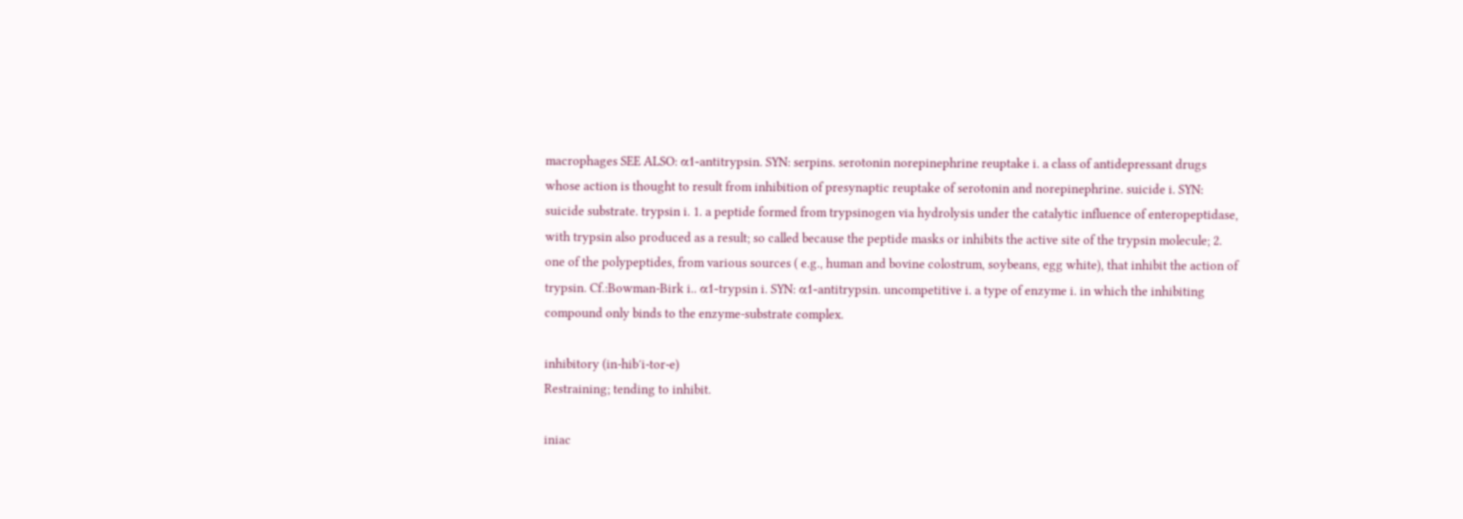macrophages SEE ALSO: α1-antitrypsin. SYN: serpins. serotonin norepinephrine reuptake i. a class of antidepressant drugs whose action is thought to result from inhibition of presynaptic reuptake of serotonin and norepinephrine. suicide i. SYN: suicide substrate. trypsin i. 1. a peptide formed from trypsinogen via hydrolysis under the catalytic influence of enteropeptidase, with trypsin also produced as a result; so called because the peptide masks or inhibits the active site of the trypsin molecule; 2. one of the polypeptides, from various sources ( e.g., human and bovine colostrum, soybeans, egg white), that inhibit the action of trypsin. Cf.:Bowman-Birk i.. α1-trypsin i. SYN: α1-antitrypsin. uncompetitive i. a type of enzyme i. in which the inhibiting compound only binds to the enzyme-substrate complex.

inhibitory (in-hib′i-tor-e)
Restraining; tending to inhibit.

iniac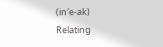(in′e-ak)
Relating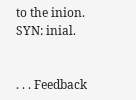to the inion. SYN: inial.


. . . Feedback